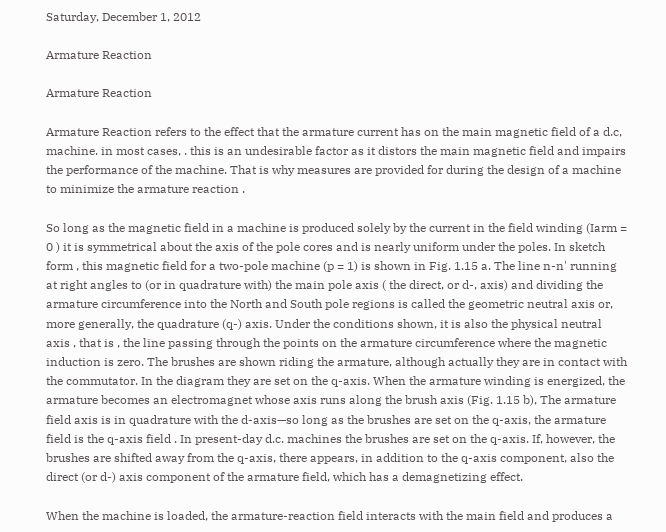Saturday, December 1, 2012

Armature Reaction

Armature Reaction

Armature Reaction refers to the effect that the armature current has on the main magnetic field of a d.c, machine. in most cases, . this is an undesirable factor as it distors the main magnetic field and impairs the performance of the machine. That is why measures are provided for during the design of a machine to minimize the armature reaction .

So long as the magnetic field in a machine is produced solely by the current in the field winding (Iarm = 0 ) it is symmetrical about the axis of the pole cores and is nearly uniform under the poles. In sketch form , this magnetic field for a two-pole machine (p = 1) is shown in Fig. 1.15 a. The line n-n' running at right angles to (or in quadrature with) the main pole axis ( the direct, or d-, axis) and dividing the armature circumference into the North and South pole regions is called the geometric neutral axis or, more generally, the quadrature (q-) axis. Under the conditions shown, it is also the physical neutral axis , that is , the line passing through the points on the armature circumference where the magnetic induction is zero. The brushes are shown riding the armature, although actually they are in contact with the commutator. In the diagram they are set on the q-axis. When the armature winding is energized, the armature becomes an electromagnet whose axis runs along the brush axis (Fig. 1.15 b), The armature field axis is in quadrature with the d-axis—so long as the brushes are set on the q-axis, the armature field is the q-axis field . In present-day d.c. machines the brushes are set on the q-axis. If, however, the brushes are shifted away from the q-axis, there appears, in addition to the q-axis component, also the direct (or d-) axis component of the armature field, which has a demagnetizing effect.

When the machine is loaded, the armature-reaction field interacts with the main field and produces a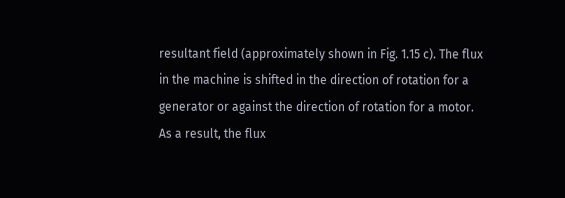resultant field (approximately shown in Fig. 1.15 c). The flux in the machine is shifted in the direction of rotation for a generator or against the direction of rotation for a motor. As a result, the flux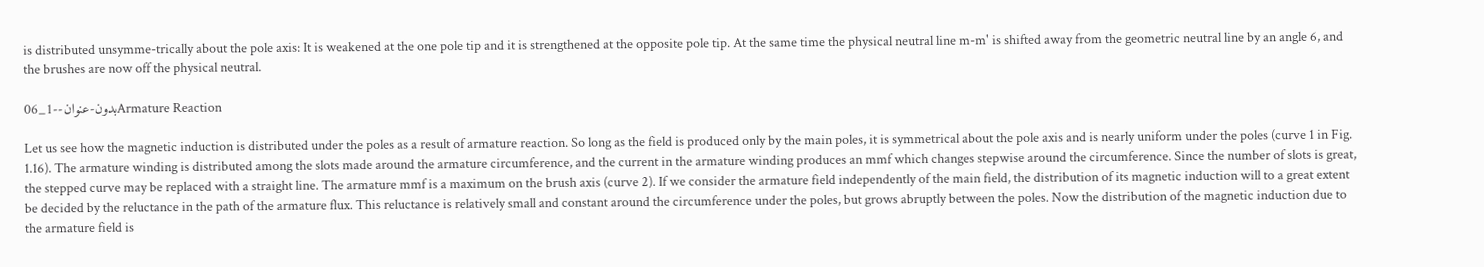is distributed unsymme-trically about the pole axis: It is weakened at the one pole tip and it is strengthened at the opposite pole tip. At the same time the physical neutral line m-m' is shifted away from the geometric neutral line by an angle 6, and the brushes are now off the physical neutral.

بدون-عنوان--1_06Armature Reaction

Let us see how the magnetic induction is distributed under the poles as a result of armature reaction. So long as the field is produced only by the main poles, it is symmetrical about the pole axis and is nearly uniform under the poles (curve 1 in Fig. 1.16). The armature winding is distributed among the slots made around the armature circumference, and the current in the armature winding produces an mmf which changes stepwise around the circumference. Since the number of slots is great, the stepped curve may be replaced with a straight line. The armature mmf is a maximum on the brush axis (curve 2). If we consider the armature field independently of the main field, the distribution of its magnetic induction will to a great extent be decided by the reluctance in the path of the armature flux. This reluctance is relatively small and constant around the circumference under the poles, but grows abruptly between the poles. Now the distribution of the magnetic induction due to the armature field is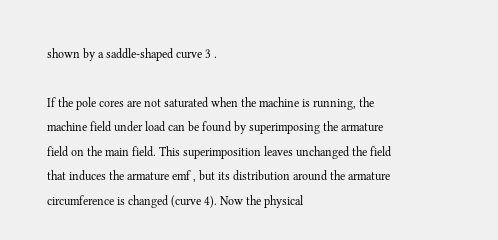shown by a saddle-shaped curve 3 .

If the pole cores are not saturated when the machine is running, the machine field under load can be found by superimposing the armature field on the main field. This superimposition leaves unchanged the field that induces the armature emf , but its distribution around the armature circumference is changed (curve 4). Now the physical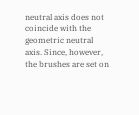neutral axis does not coincide with the geometric neutral axis. Since, however, the brushes are set on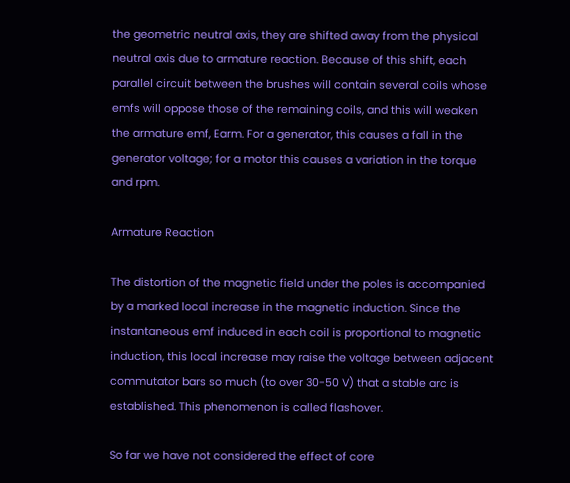the geometric neutral axis, they are shifted away from the physical neutral axis due to armature reaction. Because of this shift, each parallel circuit between the brushes will contain several coils whose emfs will oppose those of the remaining coils, and this will weaken the armature emf, Earm. For a generator, this causes a fall in the generator voltage; for a motor this causes a variation in the torque and rpm.

Armature Reaction

The distortion of the magnetic field under the poles is accompanied by a marked local increase in the magnetic induction. Since the instantaneous emf induced in each coil is proportional to magnetic induction, this local increase may raise the voltage between adjacent commutator bars so much (to over 30-50 V) that a stable arc is established. This phenomenon is called flashover.

So far we have not considered the effect of core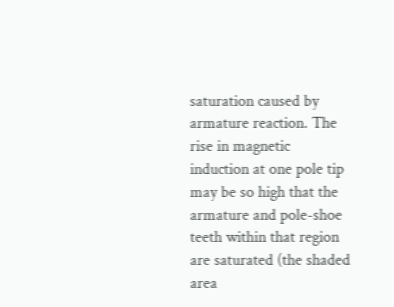saturation caused by armature reaction. The rise in magnetic induction at one pole tip may be so high that the armature and pole-shoe teeth within that region are saturated (the shaded area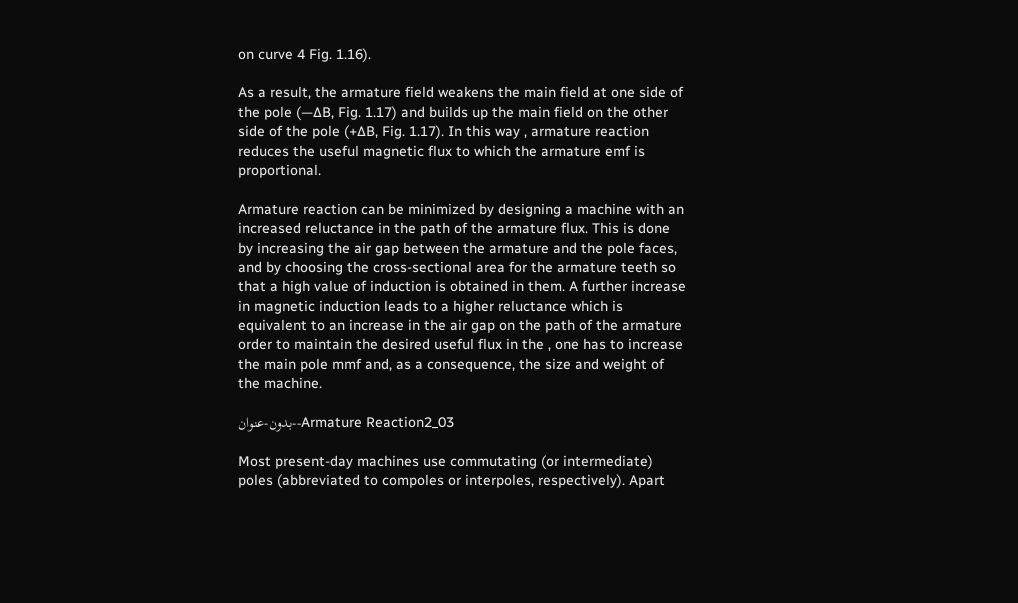on curve 4 Fig. 1.16).

As a result, the armature field weakens the main field at one side of the pole (—∆B, Fig. 1.17) and builds up the main field on the other side of the pole (+∆B, Fig. 1.17). In this way , armature reaction reduces the useful magnetic flux to which the armature emf is proportional.

Armature reaction can be minimized by designing a machine with an increased reluctance in the path of the armature flux. This is done by increasing the air gap between the armature and the pole faces, and by choosing the cross-sectional area for the armature teeth so that a high value of induction is obtained in them. A further increase in magnetic induction leads to a higher reluctance which is equivalent to an increase in the air gap on the path of the armature order to maintain the desired useful flux in the , one has to increase the main pole mmf and, as a consequence, the size and weight of the machine.

بدون-عنوان--Armature Reaction2_03

Most present-day machines use commutating (or intermediate) poles (abbreviated to compoles or interpoles, respectively). Apart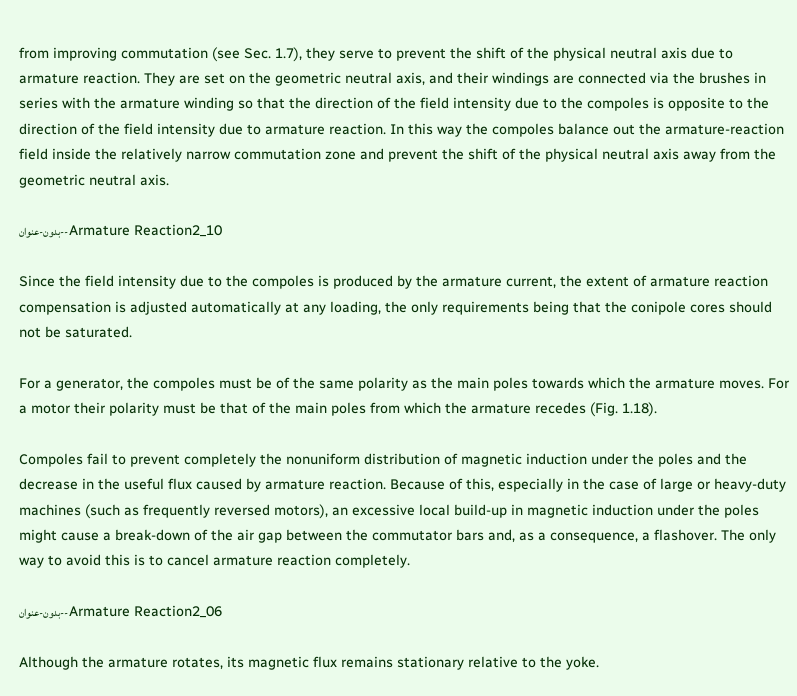from improving commutation (see Sec. 1.7), they serve to prevent the shift of the physical neutral axis due to armature reaction. They are set on the geometric neutral axis, and their windings are connected via the brushes in series with the armature winding so that the direction of the field intensity due to the compoles is opposite to the direction of the field intensity due to armature reaction. In this way the compoles balance out the armature-reaction field inside the relatively narrow commutation zone and prevent the shift of the physical neutral axis away from the geometric neutral axis.

بدون-عنوان--Armature Reaction2_10

Since the field intensity due to the compoles is produced by the armature current, the extent of armature reaction compensation is adjusted automatically at any loading, the only requirements being that the conipole cores should not be saturated.

For a generator, the compoles must be of the same polarity as the main poles towards which the armature moves. For a motor their polarity must be that of the main poles from which the armature recedes (Fig. 1.18).

Compoles fail to prevent completely the nonuniform distribution of magnetic induction under the poles and the decrease in the useful flux caused by armature reaction. Because of this, especially in the case of large or heavy-duty machines (such as frequently reversed motors), an excessive local build-up in magnetic induction under the poles might cause a break-down of the air gap between the commutator bars and, as a consequence, a flashover. The only way to avoid this is to cancel armature reaction completely.

بدون-عنوان--Armature Reaction2_06

Although the armature rotates, its magnetic flux remains stationary relative to the yoke.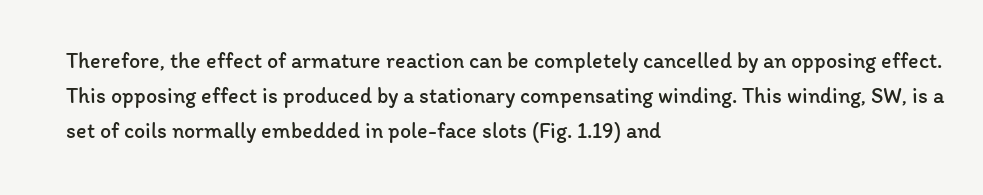Therefore, the effect of armature reaction can be completely cancelled by an opposing effect. This opposing effect is produced by a stationary compensating winding. This winding, SW, is a set of coils normally embedded in pole-face slots (Fig. 1.19) and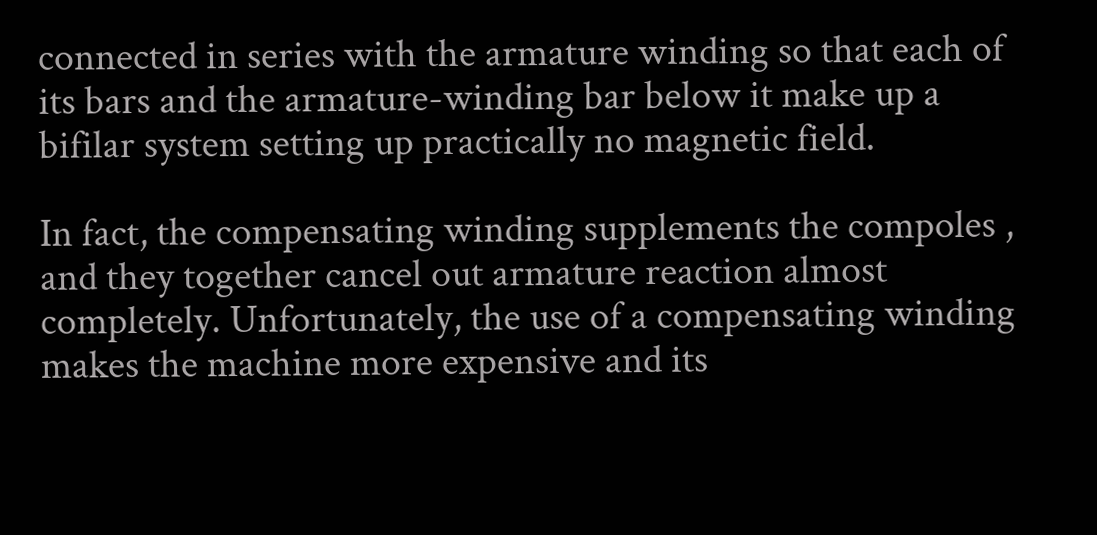connected in series with the armature winding so that each of its bars and the armature-winding bar below it make up a bifilar system setting up practically no magnetic field.

In fact, the compensating winding supplements the compoles , and they together cancel out armature reaction almost completely. Unfortunately, the use of a compensating winding makes the machine more expensive and its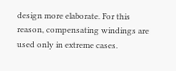design more elaborate. For this reason, compensating windings are used only in extreme cases.